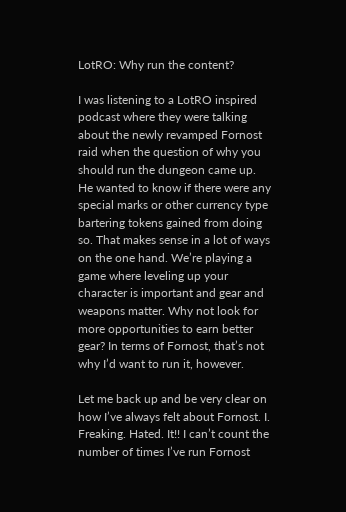LotRO: Why run the content?

I was listening to a LotRO inspired podcast where they were talking about the newly revamped Fornost raid when the question of why you should run the dungeon came up. He wanted to know if there were any special marks or other currency type bartering tokens gained from doing so. That makes sense in a lot of ways on the one hand. We’re playing a game where leveling up your character is important and gear and weapons matter. Why not look for more opportunities to earn better gear? In terms of Fornost, that’s not why I’d want to run it, however.

Let me back up and be very clear on how I’ve always felt about Fornost. I. Freaking. Hated. It!! I can’t count the number of times I’ve run Fornost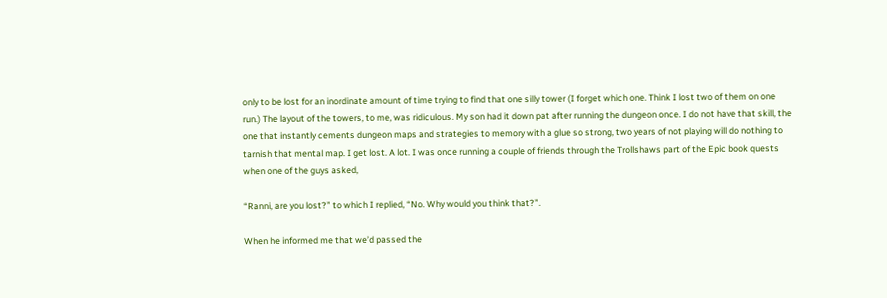only to be lost for an inordinate amount of time trying to find that one silly tower (I forget which one. Think I lost two of them on one run.) The layout of the towers, to me, was ridiculous. My son had it down pat after running the dungeon once. I do not have that skill, the one that instantly cements dungeon maps and strategies to memory with a glue so strong, two years of not playing will do nothing to tarnish that mental map. I get lost. A lot. I was once running a couple of friends through the Trollshaws part of the Epic book quests when one of the guys asked,

“Ranni, are you lost?” to which I replied, “No. Why would you think that?”.

When he informed me that we’d passed the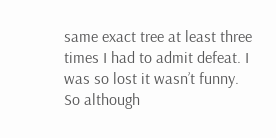same exact tree at least three times I had to admit defeat. I was so lost it wasn’t funny. So although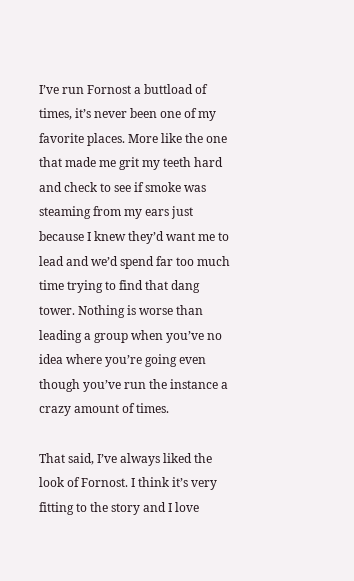I’ve run Fornost a buttload of times, it’s never been one of my favorite places. More like the one that made me grit my teeth hard and check to see if smoke was steaming from my ears just because I knew they’d want me to lead and we’d spend far too much time trying to find that dang tower. Nothing is worse than leading a group when you’ve no idea where you’re going even though you’ve run the instance a crazy amount of times.

That said, I’ve always liked the look of Fornost. I think it’s very fitting to the story and I love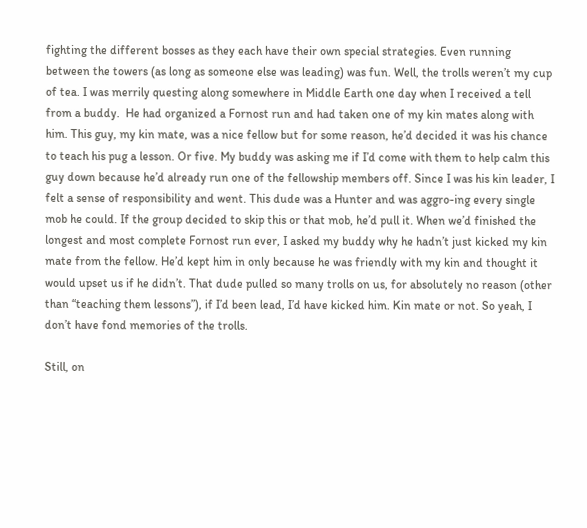fighting the different bosses as they each have their own special strategies. Even running between the towers (as long as someone else was leading) was fun. Well, the trolls weren’t my cup of tea. I was merrily questing along somewhere in Middle Earth one day when I received a tell from a buddy.  He had organized a Fornost run and had taken one of my kin mates along with him. This guy, my kin mate, was a nice fellow but for some reason, he’d decided it was his chance to teach his pug a lesson. Or five. My buddy was asking me if I’d come with them to help calm this guy down because he’d already run one of the fellowship members off. Since I was his kin leader, I felt a sense of responsibility and went. This dude was a Hunter and was aggro-ing every single mob he could. If the group decided to skip this or that mob, he’d pull it. When we’d finished the longest and most complete Fornost run ever, I asked my buddy why he hadn’t just kicked my kin mate from the fellow. He’d kept him in only because he was friendly with my kin and thought it would upset us if he didn’t. That dude pulled so many trolls on us, for absolutely no reason (other than “teaching them lessons”), if I’d been lead, I’d have kicked him. Kin mate or not. So yeah, I don’t have fond memories of the trolls.

Still, on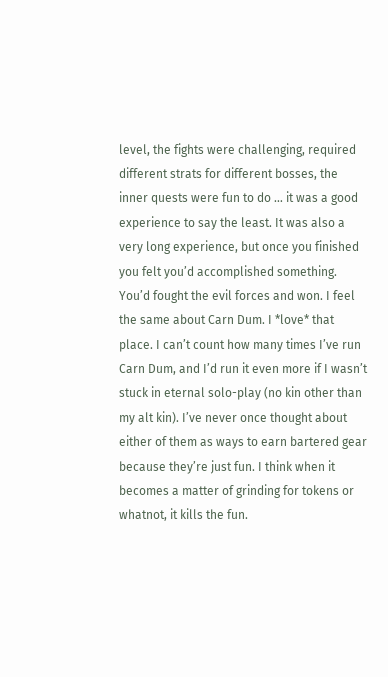level, the fights were challenging, required different strats for different bosses, the inner quests were fun to do … it was a good experience to say the least. It was also a very long experience, but once you finished you felt you’d accomplished something. You’d fought the evil forces and won. I feel the same about Carn Dum. I *love* that place. I can’t count how many times I’ve run Carn Dum, and I’d run it even more if I wasn’t stuck in eternal solo-play (no kin other than my alt kin). I’ve never once thought about either of them as ways to earn bartered gear because they’re just fun. I think when it becomes a matter of grinding for tokens or whatnot, it kills the fun.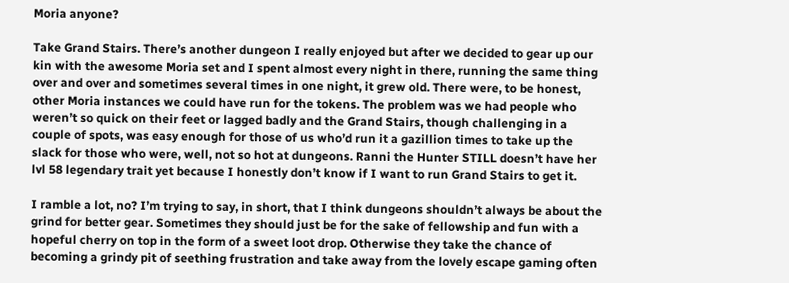Moria anyone?

Take Grand Stairs. There’s another dungeon I really enjoyed but after we decided to gear up our kin with the awesome Moria set and I spent almost every night in there, running the same thing over and over and sometimes several times in one night, it grew old. There were, to be honest, other Moria instances we could have run for the tokens. The problem was we had people who weren’t so quick on their feet or lagged badly and the Grand Stairs, though challenging in a couple of spots, was easy enough for those of us who’d run it a gazillion times to take up the slack for those who were, well, not so hot at dungeons. Ranni the Hunter STILL doesn’t have her lvl 58 legendary trait yet because I honestly don’t know if I want to run Grand Stairs to get it.

I ramble a lot, no? I’m trying to say, in short, that I think dungeons shouldn’t always be about the grind for better gear. Sometimes they should just be for the sake of fellowship and fun with a hopeful cherry on top in the form of a sweet loot drop. Otherwise they take the chance of becoming a grindy pit of seething frustration and take away from the lovely escape gaming often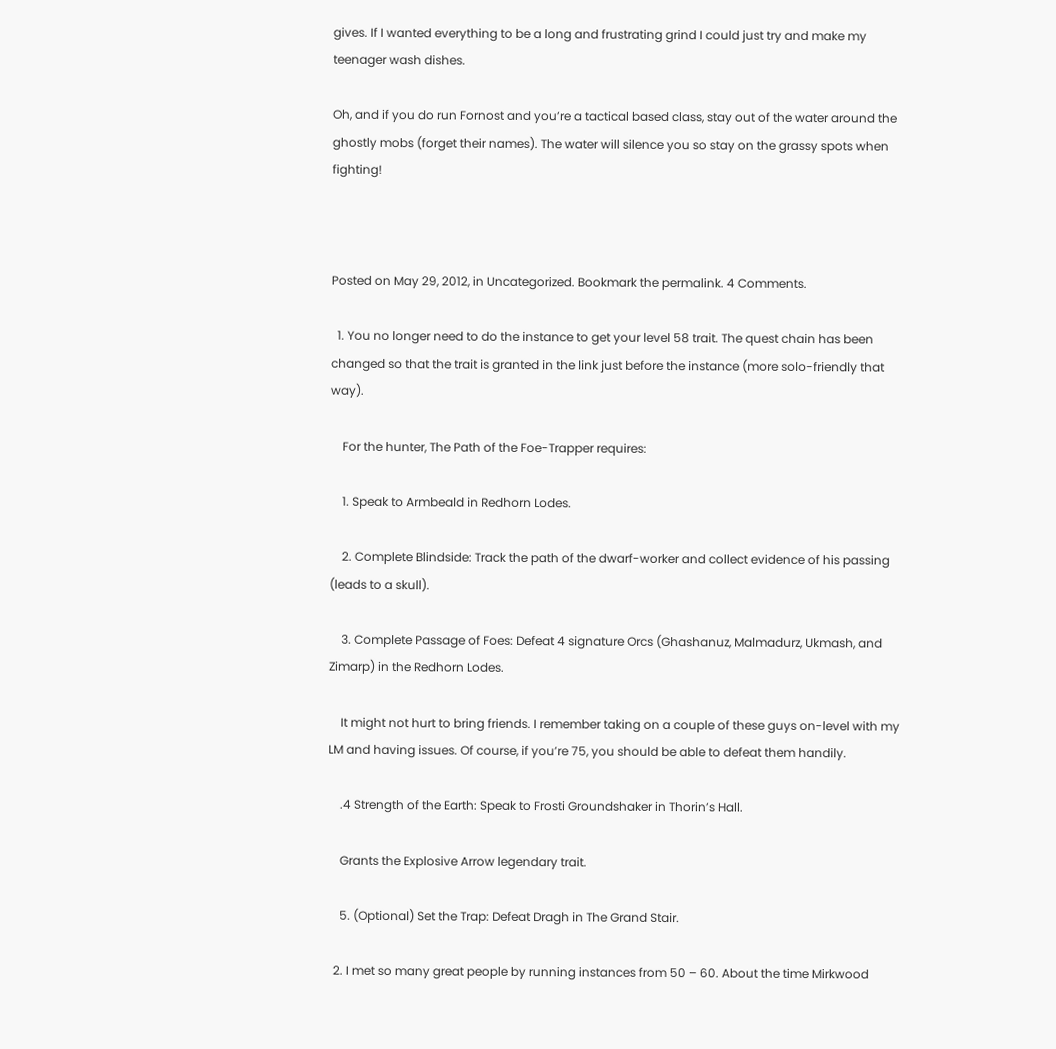gives. If I wanted everything to be a long and frustrating grind I could just try and make my teenager wash dishes.

Oh, and if you do run Fornost and you’re a tactical based class, stay out of the water around the ghostly mobs (forget their names). The water will silence you so stay on the grassy spots when fighting!



Posted on May 29, 2012, in Uncategorized. Bookmark the permalink. 4 Comments.

  1. You no longer need to do the instance to get your level 58 trait. The quest chain has been changed so that the trait is granted in the link just before the instance (more solo-friendly that way).

    For the hunter, The Path of the Foe-Trapper requires:

    1. Speak to Armbeald in Redhorn Lodes.

    2. Complete Blindside: Track the path of the dwarf-worker and collect evidence of his passing (leads to a skull).

    3. Complete Passage of Foes: Defeat 4 signature Orcs (Ghashanuz, Malmadurz, Ukmash, and Zimarp) in the Redhorn Lodes.

    It might not hurt to bring friends. I remember taking on a couple of these guys on-level with my LM and having issues. Of course, if you’re 75, you should be able to defeat them handily.

    .4 Strength of the Earth: Speak to Frosti Groundshaker in Thorin’s Hall.

    Grants the Explosive Arrow legendary trait.

    5. (Optional) Set the Trap: Defeat Dragh in The Grand Stair.

  2. I met so many great people by running instances from 50 – 60. About the time Mirkwood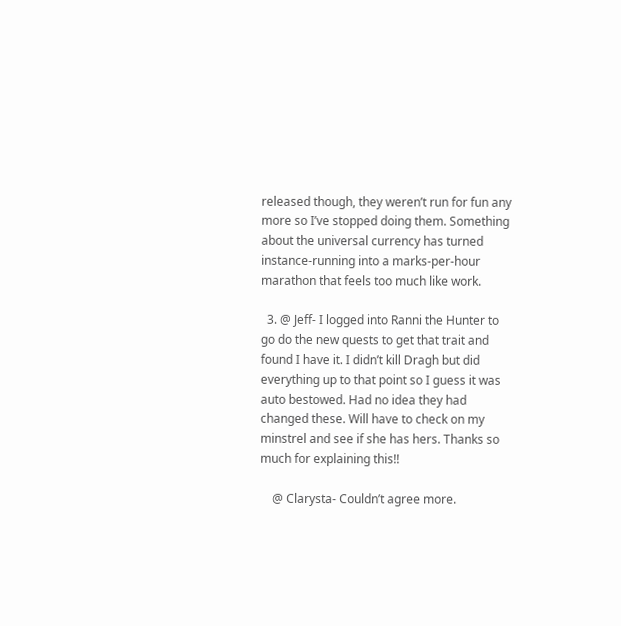released though, they weren’t run for fun any more so I’ve stopped doing them. Something about the universal currency has turned instance-running into a marks-per-hour marathon that feels too much like work.

  3. @ Jeff- I logged into Ranni the Hunter to go do the new quests to get that trait and found I have it. I didn’t kill Dragh but did everything up to that point so I guess it was auto bestowed. Had no idea they had changed these. Will have to check on my minstrel and see if she has hers. Thanks so much for explaining this!!

    @ Clarysta- Couldn’t agree more.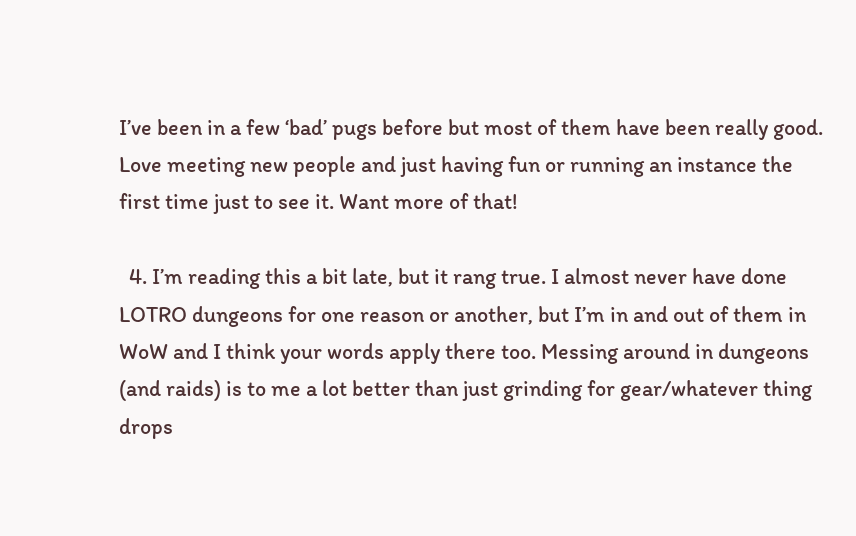I’ve been in a few ‘bad’ pugs before but most of them have been really good. Love meeting new people and just having fun or running an instance the first time just to see it. Want more of that!

  4. I’m reading this a bit late, but it rang true. I almost never have done LOTRO dungeons for one reason or another, but I’m in and out of them in WoW and I think your words apply there too. Messing around in dungeons (and raids) is to me a lot better than just grinding for gear/whatever thing drops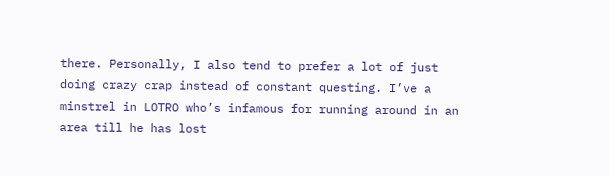there. Personally, I also tend to prefer a lot of just doing crazy crap instead of constant questing. I’ve a minstrel in LOTRO who’s infamous for running around in an area till he has lost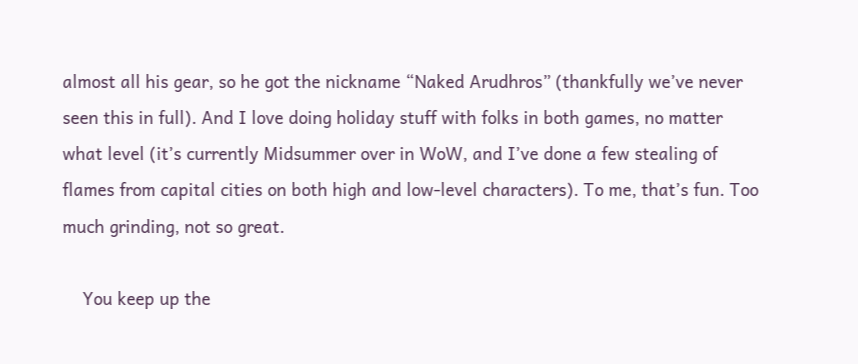almost all his gear, so he got the nickname “Naked Arudhros” (thankfully we’ve never seen this in full). And I love doing holiday stuff with folks in both games, no matter what level (it’s currently Midsummer over in WoW, and I’ve done a few stealing of flames from capital cities on both high and low-level characters). To me, that’s fun. Too much grinding, not so great.

    You keep up the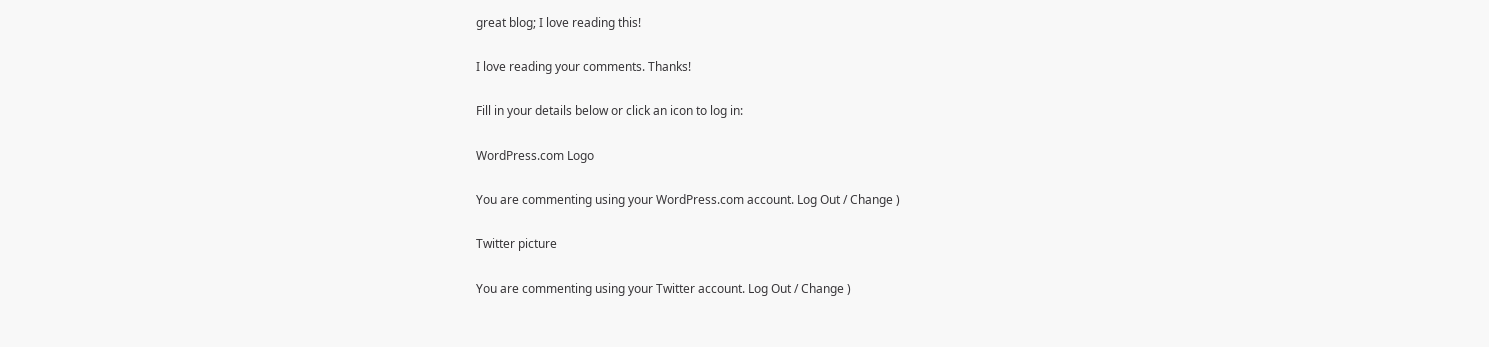great blog; I love reading this!

I love reading your comments. Thanks!

Fill in your details below or click an icon to log in:

WordPress.com Logo

You are commenting using your WordPress.com account. Log Out / Change )

Twitter picture

You are commenting using your Twitter account. Log Out / Change )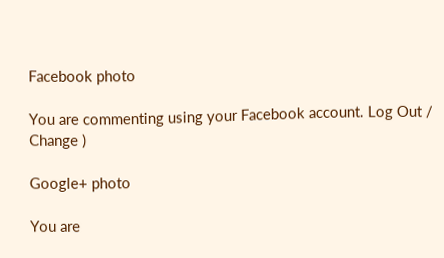Facebook photo

You are commenting using your Facebook account. Log Out / Change )

Google+ photo

You are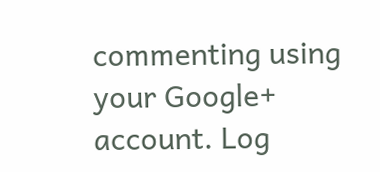commenting using your Google+ account. Log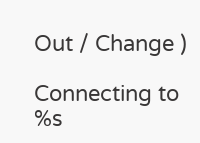Out / Change )

Connecting to %s